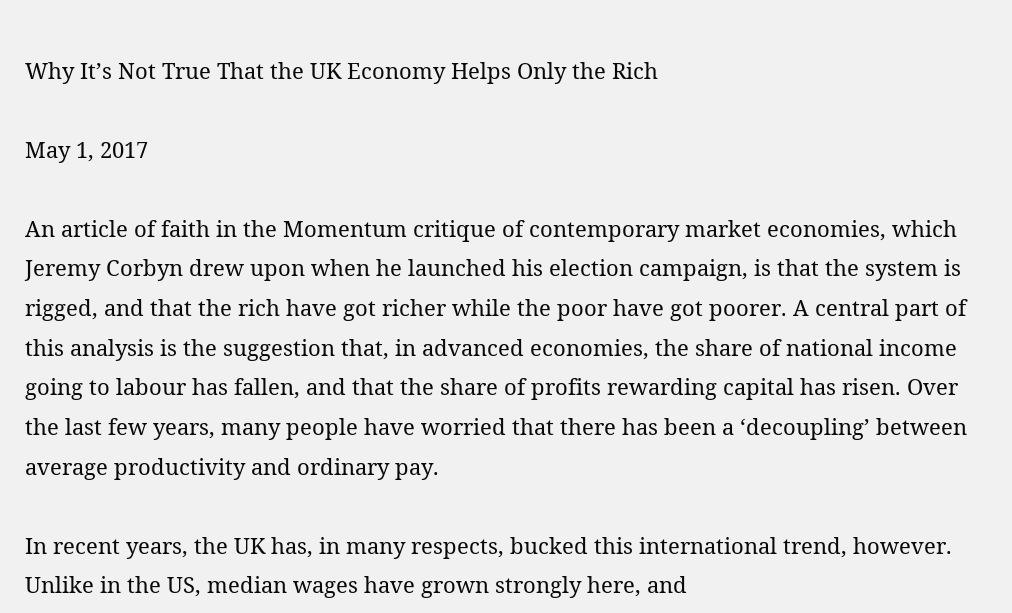Why It’s Not True That the UK Economy Helps Only the Rich

May 1, 2017

An article of faith in the Momentum critique of contemporary market economies, which Jeremy Corbyn drew upon when he launched his election campaign, is that the system is rigged, and that the rich have got richer while the poor have got poorer. A central part of this analysis is the suggestion that, in advanced economies, the share of national income going to labour has fallen, and that the share of profits rewarding capital has risen. Over the last few years, many people have worried that there has been a ‘decoupling’ between average productivity and ordinary pay.

In recent years, the UK has, in many respects, bucked this international trend, however. Unlike in the US, median wages have grown strongly here, and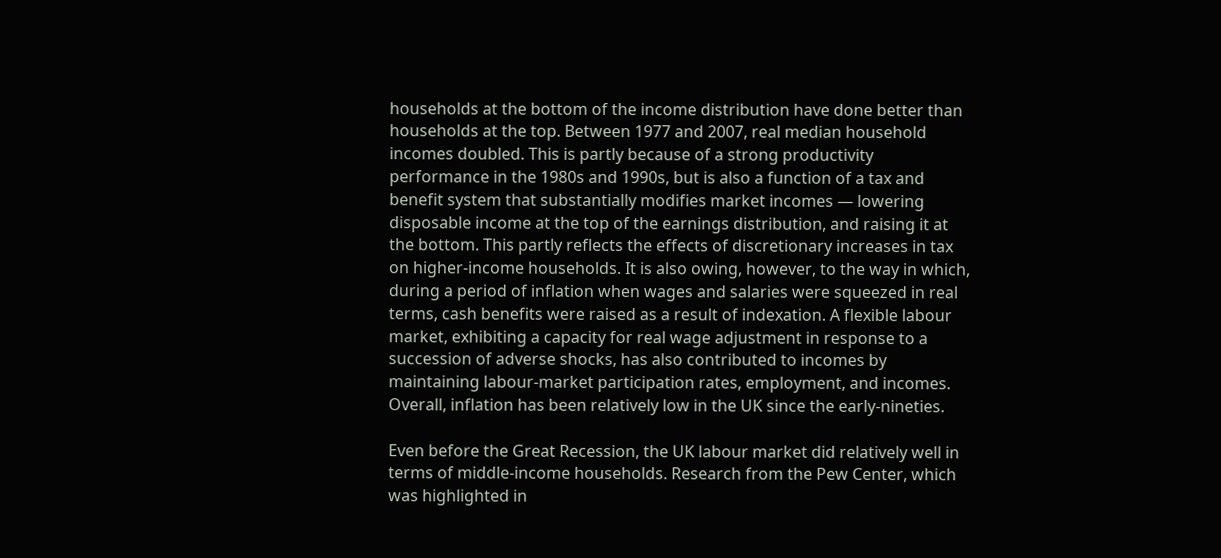households at the bottom of the income distribution have done better than households at the top. Between 1977 and 2007, real median household incomes doubled. This is partly because of a strong productivity performance in the 1980s and 1990s, but is also a function of a tax and benefit system that substantially modifies market incomes — lowering disposable income at the top of the earnings distribution, and raising it at the bottom. This partly reflects the effects of discretionary increases in tax on higher-income households. It is also owing, however, to the way in which, during a period of inflation when wages and salaries were squeezed in real terms, cash benefits were raised as a result of indexation. A flexible labour market, exhibiting a capacity for real wage adjustment in response to a succession of adverse shocks, has also contributed to incomes by maintaining labour-market participation rates, employment, and incomes. Overall, inflation has been relatively low in the UK since the early-nineties.

Even before the Great Recession, the UK labour market did relatively well in terms of middle-income households. Research from the Pew Center, which was highlighted in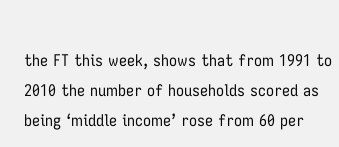the FT this week, shows that from 1991 to 2010 the number of households scored as being ‘middle income’ rose from 60 per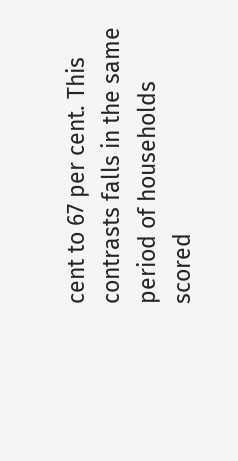cent to 67 per cent. This contrasts falls in the same period of households scored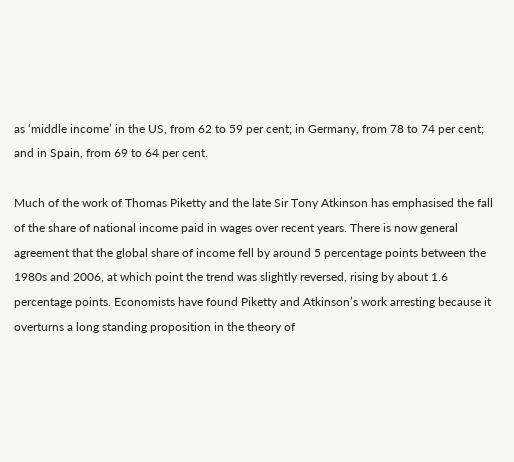as ‘middle income’ in the US, from 62 to 59 per cent; in Germany, from 78 to 74 per cent; and in Spain, from 69 to 64 per cent.

Much of the work of Thomas Piketty and the late Sir Tony Atkinson has emphasised the fall of the share of national income paid in wages over recent years. There is now general agreement that the global share of income fell by around 5 percentage points between the 1980s and 2006, at which point the trend was slightly reversed, rising by about 1.6 percentage points. Economists have found Piketty and Atkinson’s work arresting because it overturns a long standing proposition in the theory of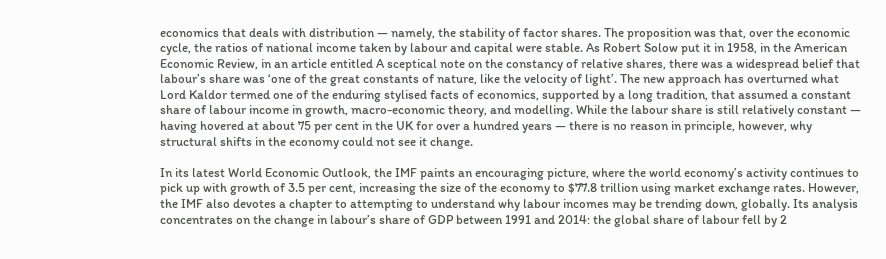economics that deals with distribution — namely, the stability of factor shares. The proposition was that, over the economic cycle, the ratios of national income taken by labour and capital were stable. As Robert Solow put it in 1958, in the American Economic Review, in an article entitled A sceptical note on the constancy of relative shares, there was a widespread belief that labour’s share was ‘one of the great constants of nature, like the velocity of light’. The new approach has overturned what Lord Kaldor termed one of the enduring stylised facts of economics, supported by a long tradition, that assumed a constant share of labour income in growth, macro-economic theory, and modelling. While the labour share is still relatively constant — having hovered at about 75 per cent in the UK for over a hundred years — there is no reason in principle, however, why structural shifts in the economy could not see it change.

In its latest World Economic Outlook, the IMF paints an encouraging picture, where the world economy’s activity continues to pick up with growth of 3.5 per cent, increasing the size of the economy to $77.8 trillion using market exchange rates. However, the IMF also devotes a chapter to attempting to understand why labour incomes may be trending down, globally. Its analysis concentrates on the change in labour’s share of GDP between 1991 and 2014: the global share of labour fell by 2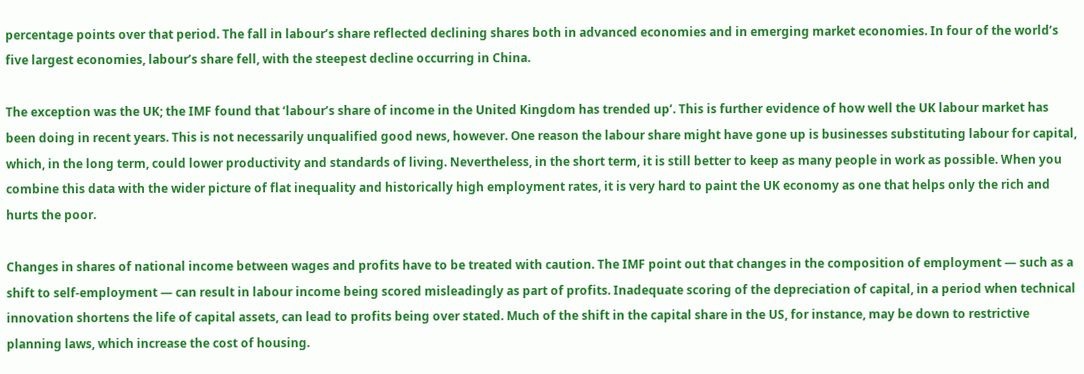percentage points over that period. The fall in labour’s share reflected declining shares both in advanced economies and in emerging market economies. In four of the world’s five largest economies, labour’s share fell, with the steepest decline occurring in China.

The exception was the UK; the IMF found that ‘labour’s share of income in the United Kingdom has trended up’. This is further evidence of how well the UK labour market has been doing in recent years. This is not necessarily unqualified good news, however. One reason the labour share might have gone up is businesses substituting labour for capital, which, in the long term, could lower productivity and standards of living. Nevertheless, in the short term, it is still better to keep as many people in work as possible. When you combine this data with the wider picture of flat inequality and historically high employment rates, it is very hard to paint the UK economy as one that helps only the rich and hurts the poor.

Changes in shares of national income between wages and profits have to be treated with caution. The IMF point out that changes in the composition of employment — such as a shift to self-employment — can result in labour income being scored misleadingly as part of profits. Inadequate scoring of the depreciation of capital, in a period when technical innovation shortens the life of capital assets, can lead to profits being over stated. Much of the shift in the capital share in the US, for instance, may be down to restrictive planning laws, which increase the cost of housing.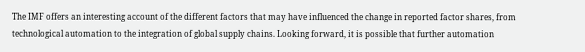The IMF offers an interesting account of the different factors that may have influenced the change in reported factor shares, from technological automation to the integration of global supply chains. Looking forward, it is possible that further automation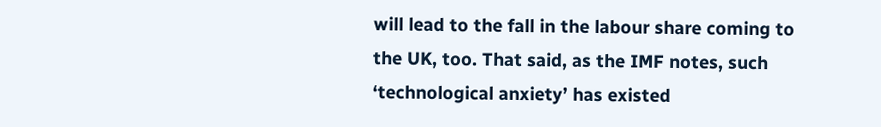will lead to the fall in the labour share coming to the UK, too. That said, as the IMF notes, such ‘technological anxiety’ has existed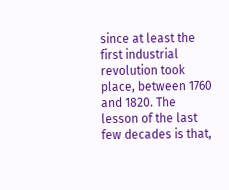since at least the first industrial revolution took place, between 1760 and 1820. The lesson of the last few decades is that,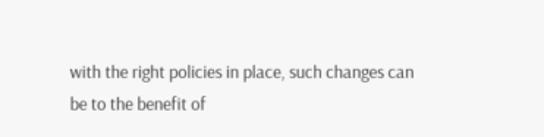with the right policies in place, such changes can be to the benefit of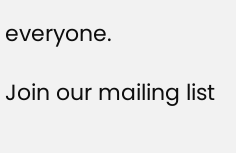everyone.

Join our mailing list